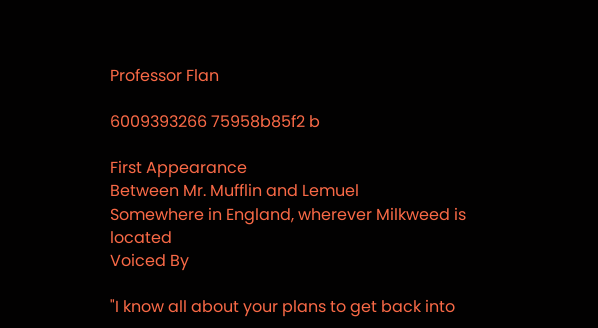Professor Flan

6009393266 75958b85f2 b

First Appearance
Between Mr. Mufflin and Lemuel
Somewhere in England, wherever Milkweed is located
Voiced By

"I know all about your plans to get back into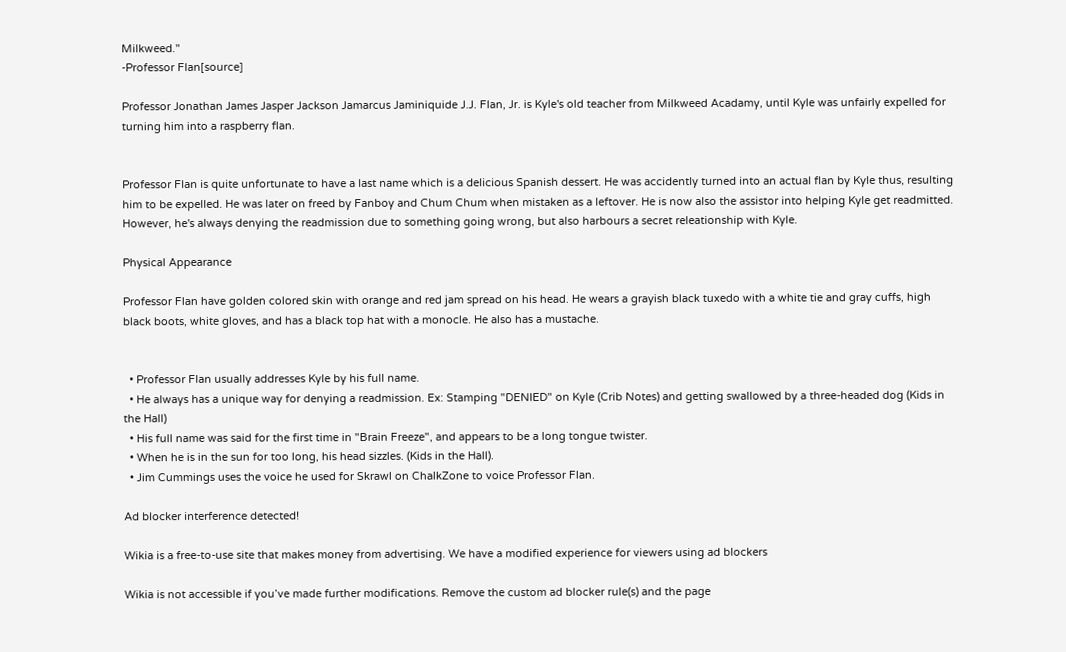Milkweed."
-Professor Flan[source]

Professor Jonathan James Jasper Jackson Jamarcus Jaminiquide J.J. Flan, Jr. is Kyle's old teacher from Milkweed Acadamy, until Kyle was unfairly expelled for turning him into a raspberry flan.


Professor Flan is quite unfortunate to have a last name which is a delicious Spanish dessert. He was accidently turned into an actual flan by Kyle thus, resulting him to be expelled. He was later on freed by Fanboy and Chum Chum when mistaken as a leftover. He is now also the assistor into helping Kyle get readmitted. However, he's always denying the readmission due to something going wrong, but also harbours a secret releationship with Kyle.

Physical Appearance

Professor Flan have golden colored skin with orange and red jam spread on his head. He wears a grayish black tuxedo with a white tie and gray cuffs, high black boots, white gloves, and has a black top hat with a monocle. He also has a mustache.


  • Professor Flan usually addresses Kyle by his full name.
  • He always has a unique way for denying a readmission. Ex: Stamping "DENIED" on Kyle (Crib Notes) and getting swallowed by a three-headed dog (Kids in the Hall)
  • His full name was said for the first time in "Brain Freeze", and appears to be a long tongue twister.
  • When he is in the sun for too long, his head sizzles. (Kids in the Hall).
  • Jim Cummings uses the voice he used for Skrawl on ChalkZone to voice Professor Flan.

Ad blocker interference detected!

Wikia is a free-to-use site that makes money from advertising. We have a modified experience for viewers using ad blockers

Wikia is not accessible if you’ve made further modifications. Remove the custom ad blocker rule(s) and the page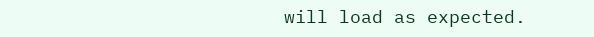will load as expected.